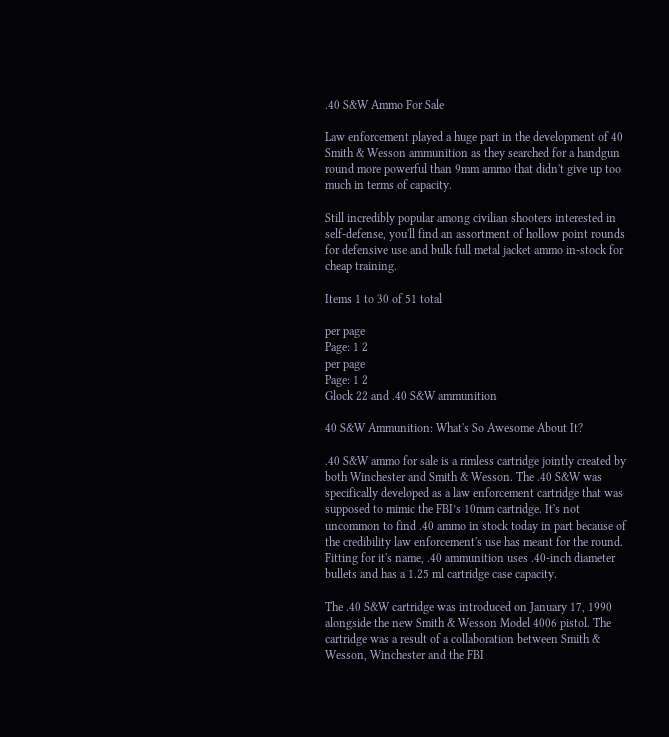.40 S&W Ammo For Sale

Law enforcement played a huge part in the development of 40 Smith & Wesson ammunition as they searched for a handgun round more powerful than 9mm ammo that didn't give up too much in terms of capacity.

Still incredibly popular among civilian shooters interested in self-defense, you'll find an assortment of hollow point rounds for defensive use and bulk full metal jacket ammo in-stock for cheap training.

Items 1 to 30 of 51 total

per page
Page: 1 2
per page
Page: 1 2
Glock 22 and .40 S&W ammunition

40 S&W Ammunition: What's So Awesome About It?

.40 S&W ammo for sale is a rimless cartridge jointly created by both Winchester and Smith & Wesson. The .40 S&W was specifically developed as a law enforcement cartridge that was supposed to mimic the FBI’s 10mm cartridge. It's not uncommon to find .40 ammo in stock today in part because of the credibility law enforcement's use has meant for the round. Fitting for it's name, .40 ammunition uses .40-inch diameter bullets and has a 1.25 ml cartridge case capacity.

The .40 S&W cartridge was introduced on January 17, 1990 alongside the new Smith & Wesson Model 4006 pistol. The cartridge was a result of a collaboration between Smith & Wesson, Winchester and the FBI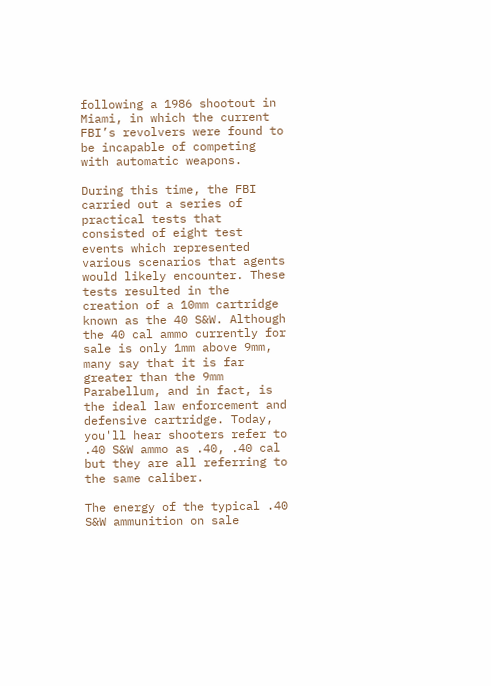following a 1986 shootout in Miami, in which the current FBI’s revolvers were found to be incapable of competing with automatic weapons.

During this time, the FBI carried out a series of practical tests that consisted of eight test events which represented various scenarios that agents would likely encounter. These tests resulted in the creation of a 10mm cartridge known as the 40 S&W. Although the 40 cal ammo currently for sale is only 1mm above 9mm, many say that it is far greater than the 9mm Parabellum, and in fact, is the ideal law enforcement and defensive cartridge. Today, you'll hear shooters refer to .40 S&W ammo as .40, .40 cal but they are all referring to the same caliber.

The energy of the typical .40 S&W ammunition on sale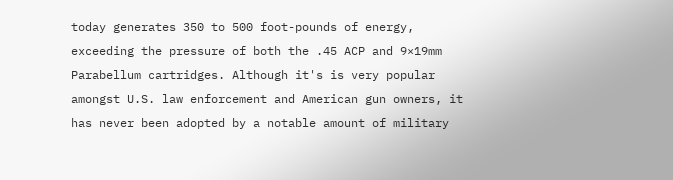today generates 350 to 500 foot-pounds of energy, exceeding the pressure of both the .45 ACP and 9×19mm Parabellum cartridges. Although it's is very popular amongst U.S. law enforcement and American gun owners, it has never been adopted by a notable amount of military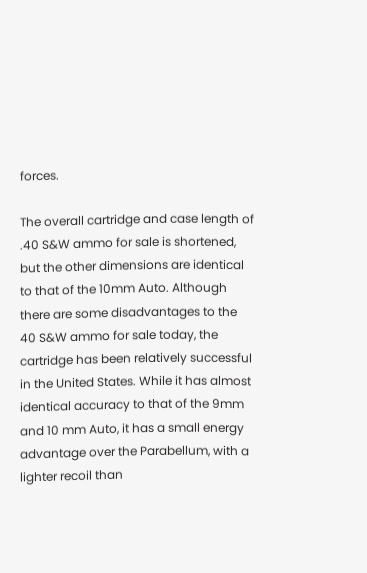forces.

The overall cartridge and case length of .40 S&W ammo for sale is shortened, but the other dimensions are identical to that of the 10mm Auto. Although there are some disadvantages to the 40 S&W ammo for sale today, the cartridge has been relatively successful in the United States. While it has almost identical accuracy to that of the 9mm and 10 mm Auto, it has a small energy advantage over the Parabellum, with a lighter recoil than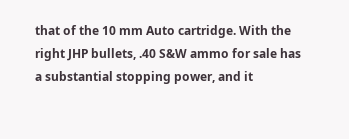that of the 10 mm Auto cartridge. With the right JHP bullets, .40 S&W ammo for sale has a substantial stopping power, and it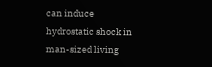can induce hydrostatic shock in man-sized living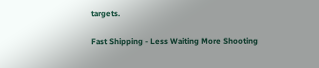targets.

Fast Shipping - Less Waiting More Shooting